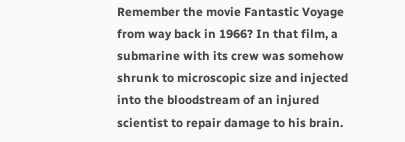Remember the movie Fantastic Voyage from way back in 1966? In that film, a submarine with its crew was somehow shrunk to microscopic size and injected into the bloodstream of an injured scientist to repair damage to his brain.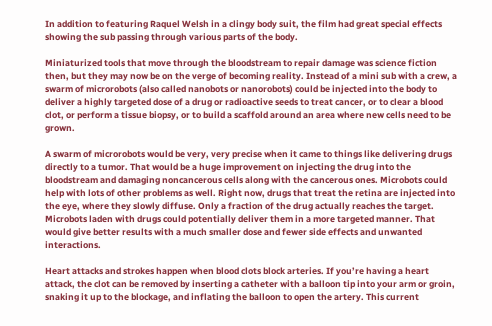In addition to featuring Raquel Welsh in a clingy body suit, the film had great special effects showing the sub passing through various parts of the body.

Miniaturized tools that move through the bloodstream to repair damage was science fiction then, but they may now be on the verge of becoming reality. Instead of a mini sub with a crew, a swarm of microrobots (also called nanobots or nanorobots) could be injected into the body to deliver a highly targeted dose of a drug or radioactive seeds to treat cancer, or to clear a blood clot, or perform a tissue biopsy, or to build a scaffold around an area where new cells need to be grown.

A swarm of microrobots would be very, very precise when it came to things like delivering drugs directly to a tumor. That would be a huge improvement on injecting the drug into the bloodstream and damaging noncancerous cells along with the cancerous ones. Microbots could help with lots of other problems as well. Right now, drugs that treat the retina are injected into the eye, where they slowly diffuse. Only a fraction of the drug actually reaches the target. Microbots laden with drugs could potentially deliver them in a more targeted manner. That would give better results with a much smaller dose and fewer side effects and unwanted interactions.

Heart attacks and strokes happen when blood clots block arteries. If you’re having a heart attack, the clot can be removed by inserting a catheter with a balloon tip into your arm or groin, snaking it up to the blockage, and inflating the balloon to open the artery. This current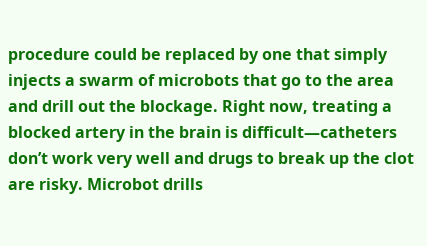procedure could be replaced by one that simply injects a swarm of microbots that go to the area and drill out the blockage. Right now, treating a blocked artery in the brain is difficult—catheters don’t work very well and drugs to break up the clot are risky. Microbot drills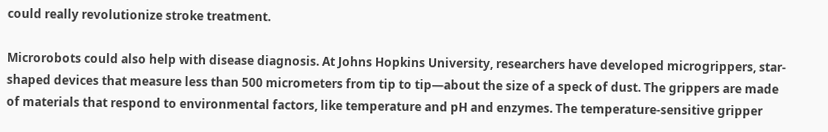could really revolutionize stroke treatment.

Microrobots could also help with disease diagnosis. At Johns Hopkins University, researchers have developed microgrippers, star-shaped devices that measure less than 500 micrometers from tip to tip—about the size of a speck of dust. The grippers are made of materials that respond to environmental factors, like temperature and pH and enzymes. The temperature-sensitive gripper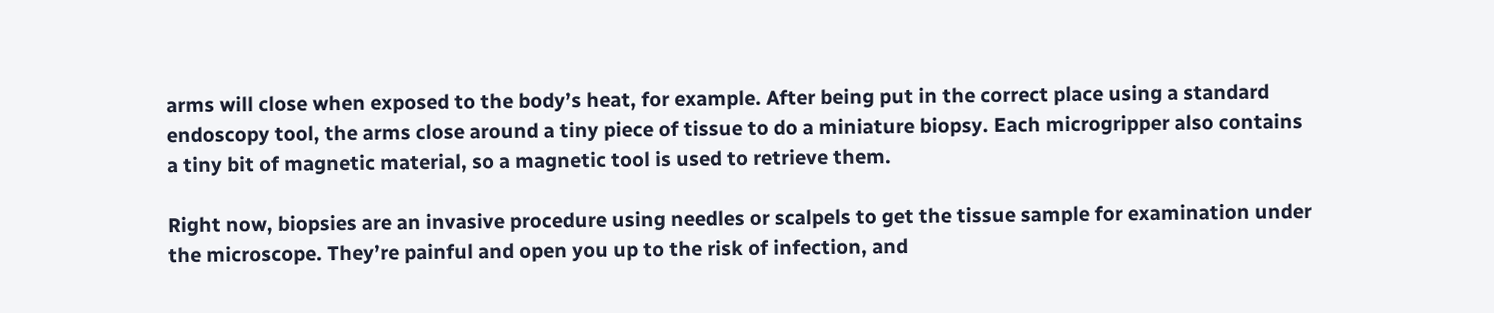arms will close when exposed to the body’s heat, for example. After being put in the correct place using a standard endoscopy tool, the arms close around a tiny piece of tissue to do a miniature biopsy. Each microgripper also contains a tiny bit of magnetic material, so a magnetic tool is used to retrieve them.

Right now, biopsies are an invasive procedure using needles or scalpels to get the tissue sample for examination under the microscope. They’re painful and open you up to the risk of infection, and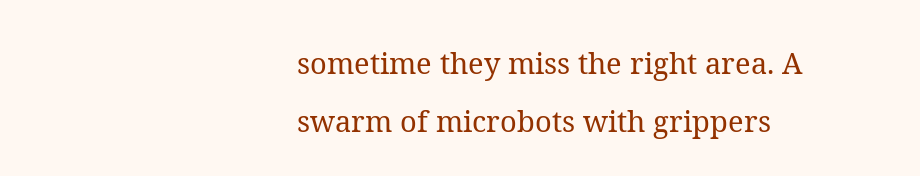sometime they miss the right area. A swarm of microbots with grippers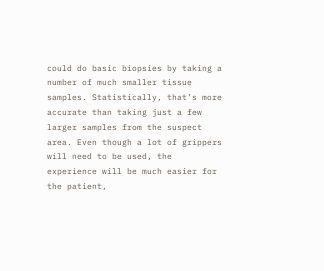could do basic biopsies by taking a number of much smaller tissue samples. Statistically, that’s more accurate than taking just a few larger samples from the suspect area. Even though a lot of grippers will need to be used, the experience will be much easier for the patient,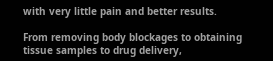with very little pain and better results.

From removing body blockages to obtaining tissue samples to drug delivery,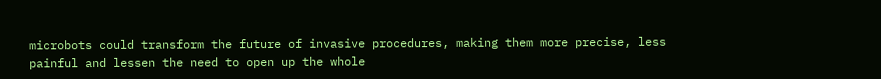microbots could transform the future of invasive procedures, making them more precise, less painful and lessen the need to open up the whole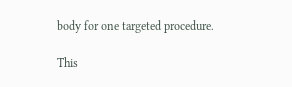body for one targeted procedure.

This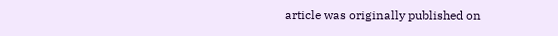article was originally published on